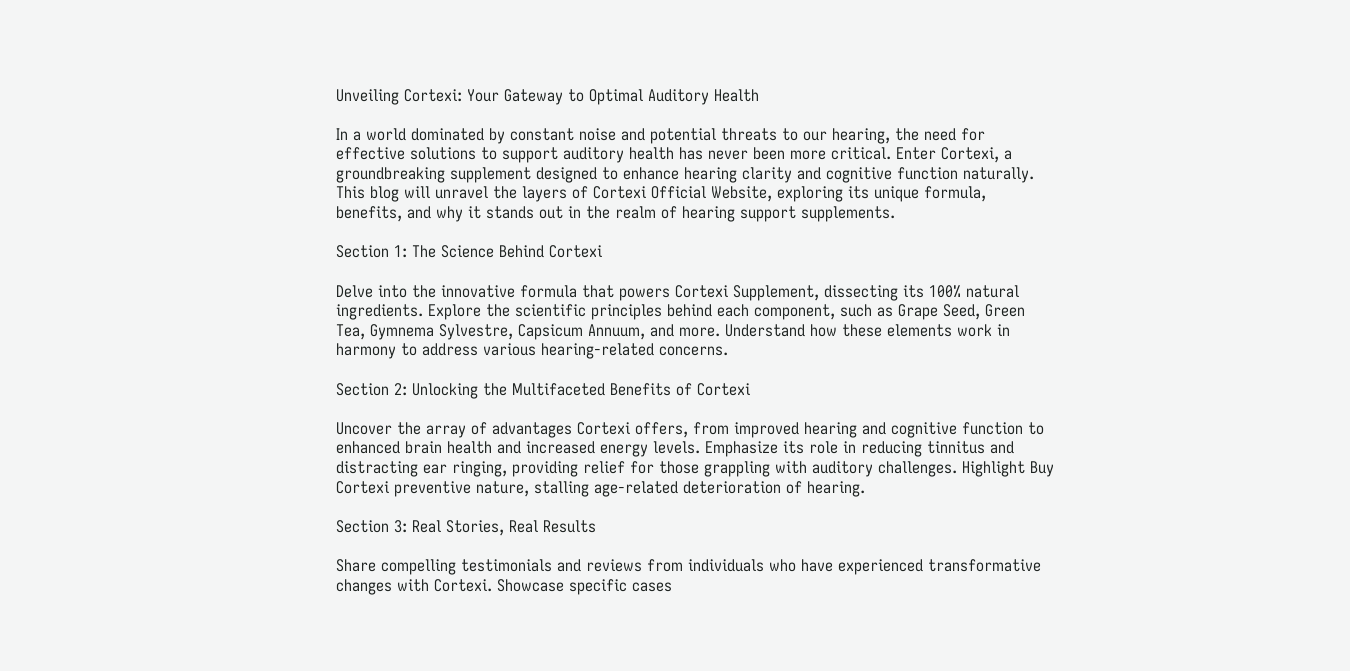Unveiling Cortexi: Your Gateway to Optimal Auditory Health

In a world dominated by constant noise and potential threats to our hearing, the need for effective solutions to support auditory health has never been more critical. Enter Cortexi, a groundbreaking supplement designed to enhance hearing clarity and cognitive function naturally. This blog will unravel the layers of Cortexi Official Website, exploring its unique formula, benefits, and why it stands out in the realm of hearing support supplements.

Section 1: The Science Behind Cortexi

Delve into the innovative formula that powers Cortexi Supplement, dissecting its 100% natural ingredients. Explore the scientific principles behind each component, such as Grape Seed, Green Tea, Gymnema Sylvestre, Capsicum Annuum, and more. Understand how these elements work in harmony to address various hearing-related concerns.

Section 2: Unlocking the Multifaceted Benefits of Cortexi

Uncover the array of advantages Cortexi offers, from improved hearing and cognitive function to enhanced brain health and increased energy levels. Emphasize its role in reducing tinnitus and distracting ear ringing, providing relief for those grappling with auditory challenges. Highlight Buy Cortexi preventive nature, stalling age-related deterioration of hearing.

Section 3: Real Stories, Real Results

Share compelling testimonials and reviews from individuals who have experienced transformative changes with Cortexi. Showcase specific cases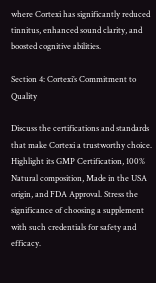where Cortexi has significantly reduced tinnitus, enhanced sound clarity, and boosted cognitive abilities.

Section 4: Cortexi’s Commitment to Quality

Discuss the certifications and standards that make Cortexi a trustworthy choice. Highlight its GMP Certification, 100% Natural composition, Made in the USA origin, and FDA Approval. Stress the significance of choosing a supplement with such credentials for safety and efficacy.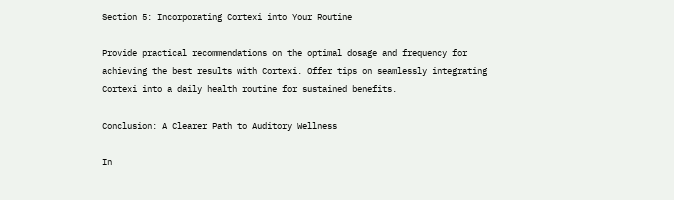Section 5: Incorporating Cortexi into Your Routine

Provide practical recommendations on the optimal dosage and frequency for achieving the best results with Cortexi. Offer tips on seamlessly integrating Cortexi into a daily health routine for sustained benefits.

Conclusion: A Clearer Path to Auditory Wellness

In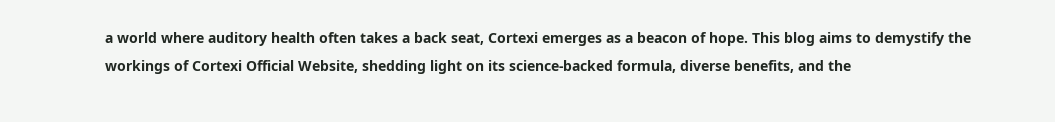a world where auditory health often takes a back seat, Cortexi emerges as a beacon of hope. This blog aims to demystify the workings of Cortexi Official Website, shedding light on its science-backed formula, diverse benefits, and the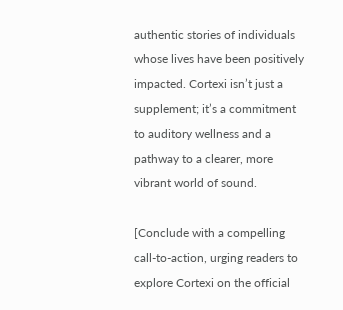authentic stories of individuals whose lives have been positively impacted. Cortexi isn’t just a supplement; it’s a commitment to auditory wellness and a pathway to a clearer, more vibrant world of sound.

[Conclude with a compelling call-to-action, urging readers to explore Cortexi on the official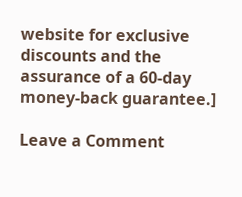website for exclusive discounts and the assurance of a 60-day money-back guarantee.]

Leave a Comment